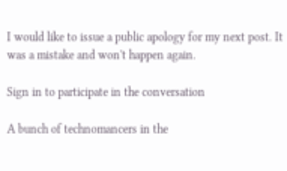I would like to issue a public apology for my next post. It was a mistake and won't happen again.

Sign in to participate in the conversation

A bunch of technomancers in the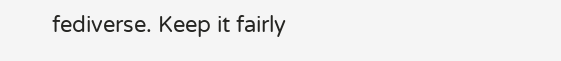fediverse. Keep it fairly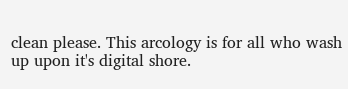clean please. This arcology is for all who wash up upon it's digital shore.